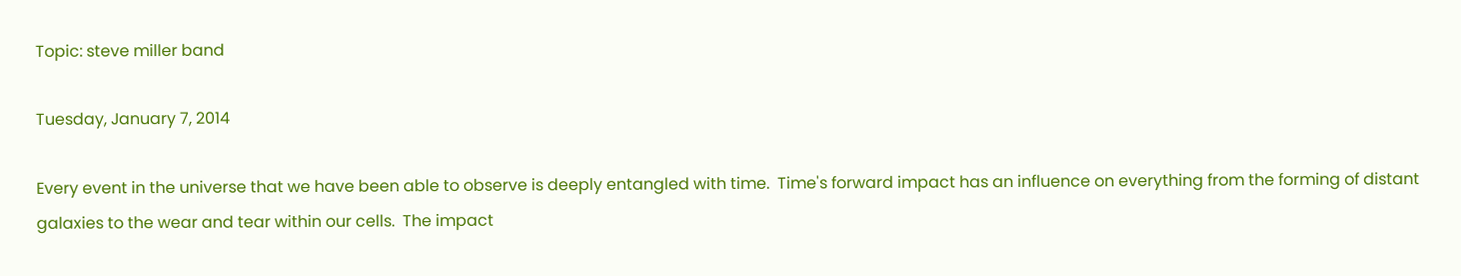Topic: steve miller band

Tuesday, January 7, 2014

Every event in the universe that we have been able to observe is deeply entangled with time.  Time's forward impact has an influence on everything from the forming of distant galaxies to the wear and tear within our cells.  The impact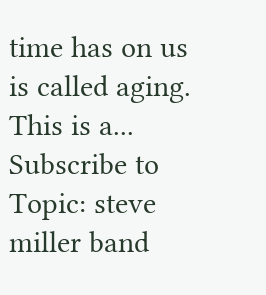time has on us is called aging.  This is a...
Subscribe to Topic: steve miller band